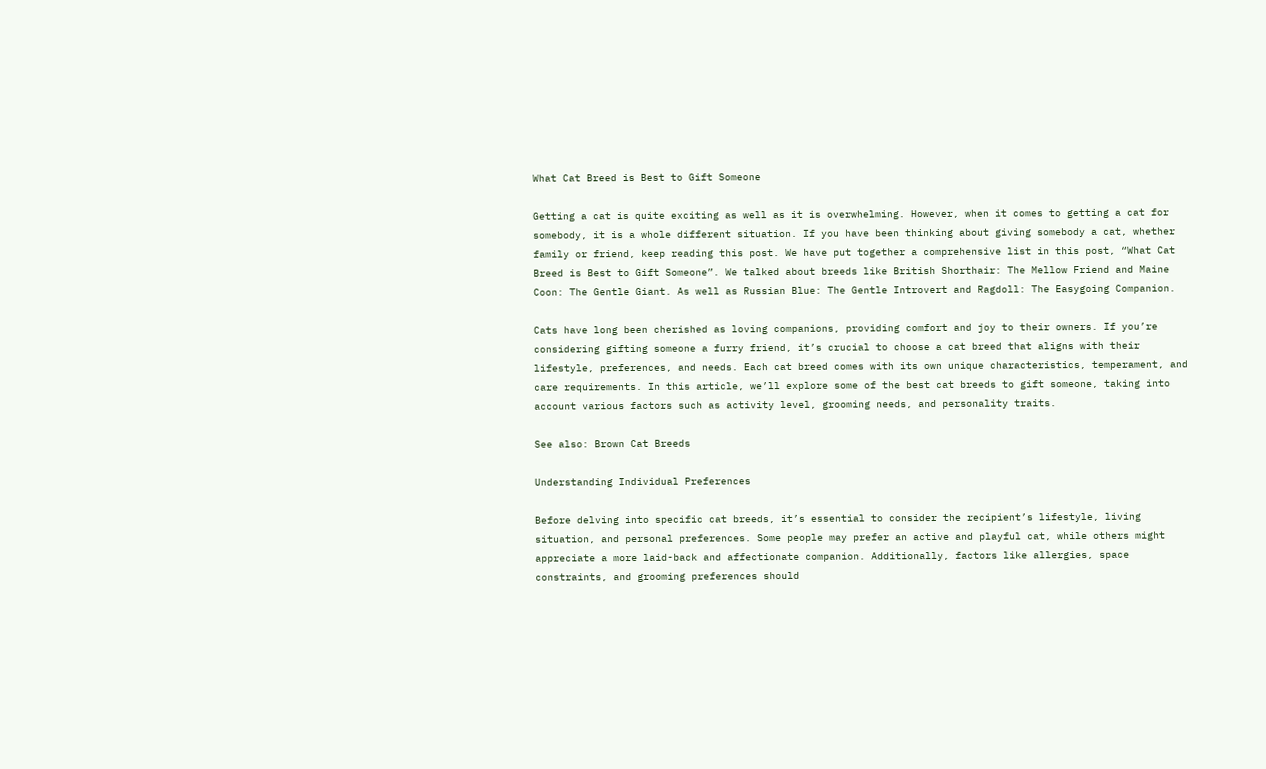What Cat Breed is Best to Gift Someone

Getting a cat is quite exciting as well as it is overwhelming. However, when it comes to getting a cat for somebody, it is a whole different situation. If you have been thinking about giving somebody a cat, whether family or friend, keep reading this post. We have put together a comprehensive list in this post, “What Cat Breed is Best to Gift Someone”. We talked about breeds like British Shorthair: The Mellow Friend and Maine Coon: The Gentle Giant. As well as Russian Blue: The Gentle Introvert and Ragdoll: The Easygoing Companion.

Cats have long been cherished as loving companions, providing comfort and joy to their owners. If you’re considering gifting someone a furry friend, it’s crucial to choose a cat breed that aligns with their lifestyle, preferences, and needs. Each cat breed comes with its own unique characteristics, temperament, and care requirements. In this article, we’ll explore some of the best cat breeds to gift someone, taking into account various factors such as activity level, grooming needs, and personality traits.

See also: Brown Cat Breeds

Understanding Individual Preferences

Before delving into specific cat breeds, it’s essential to consider the recipient’s lifestyle, living situation, and personal preferences. Some people may prefer an active and playful cat, while others might appreciate a more laid-back and affectionate companion. Additionally, factors like allergies, space constraints, and grooming preferences should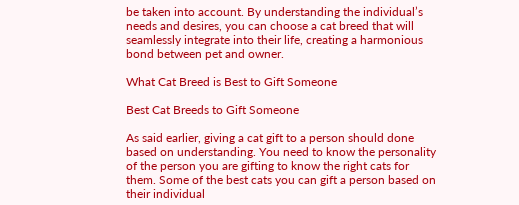be taken into account. By understanding the individual’s needs and desires, you can choose a cat breed that will seamlessly integrate into their life, creating a harmonious bond between pet and owner.

What Cat Breed is Best to Gift Someone

Best Cat Breeds to Gift Someone

As said earlier, giving a cat gift to a person should done based on understanding. You need to know the personality of the person you are gifting to know the right cats for them. Some of the best cats you can gift a person based on their individual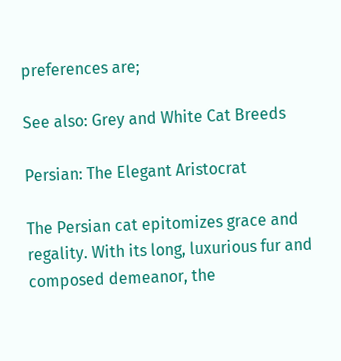preferences are;

See also: Grey and White Cat Breeds

Persian: The Elegant Aristocrat

The Persian cat epitomizes grace and regality. With its long, luxurious fur and composed demeanor, the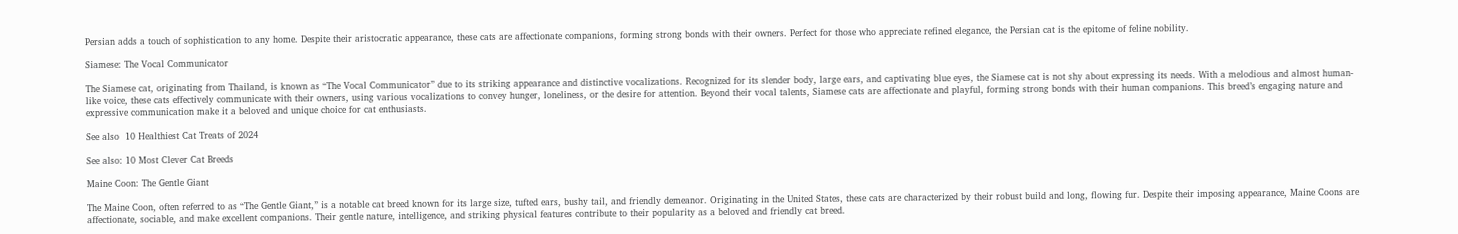Persian adds a touch of sophistication to any home. Despite their aristocratic appearance, these cats are affectionate companions, forming strong bonds with their owners. Perfect for those who appreciate refined elegance, the Persian cat is the epitome of feline nobility.

Siamese: The Vocal Communicator

The Siamese cat, originating from Thailand, is known as “The Vocal Communicator” due to its striking appearance and distinctive vocalizations. Recognized for its slender body, large ears, and captivating blue eyes, the Siamese cat is not shy about expressing its needs. With a melodious and almost human-like voice, these cats effectively communicate with their owners, using various vocalizations to convey hunger, loneliness, or the desire for attention. Beyond their vocal talents, Siamese cats are affectionate and playful, forming strong bonds with their human companions. This breed’s engaging nature and expressive communication make it a beloved and unique choice for cat enthusiasts.

See also  10 Healthiest Cat Treats of 2024

See also: 10 Most Clever Cat Breeds

Maine Coon: The Gentle Giant

The Maine Coon, often referred to as “The Gentle Giant,” is a notable cat breed known for its large size, tufted ears, bushy tail, and friendly demeanor. Originating in the United States, these cats are characterized by their robust build and long, flowing fur. Despite their imposing appearance, Maine Coons are affectionate, sociable, and make excellent companions. Their gentle nature, intelligence, and striking physical features contribute to their popularity as a beloved and friendly cat breed.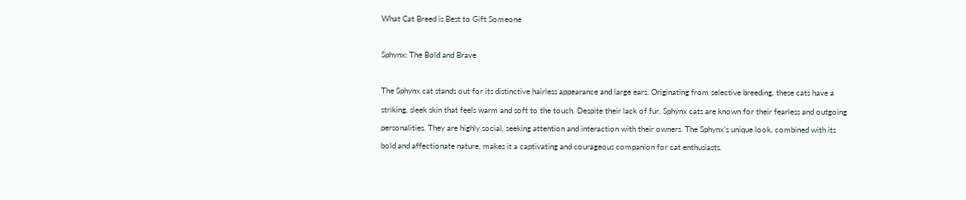What Cat Breed is Best to Gift Someone

Sphynx: The Bold and Brave

The Sphynx cat stands out for its distinctive hairless appearance and large ears. Originating from selective breeding, these cats have a striking, sleek skin that feels warm and soft to the touch. Despite their lack of fur, Sphynx cats are known for their fearless and outgoing personalities. They are highly social, seeking attention and interaction with their owners. The Sphynx’s unique look, combined with its bold and affectionate nature, makes it a captivating and courageous companion for cat enthusiasts.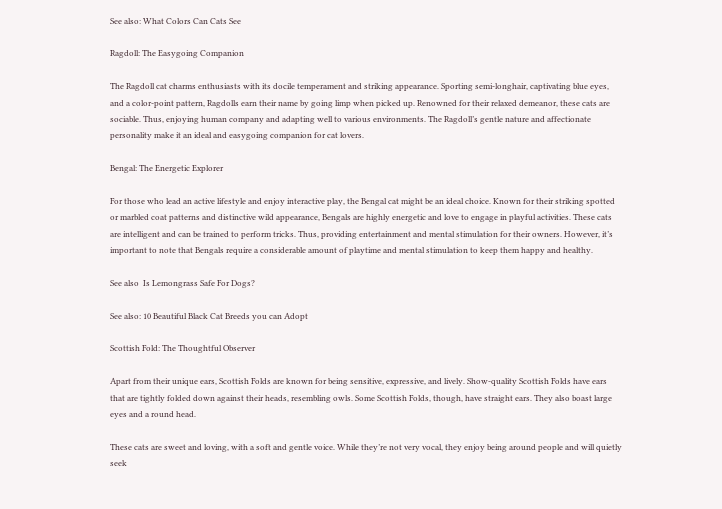See also: What Colors Can Cats See

Ragdoll: The Easygoing Companion

The Ragdoll cat charms enthusiasts with its docile temperament and striking appearance. Sporting semi-longhair, captivating blue eyes, and a color-point pattern, Ragdolls earn their name by going limp when picked up. Renowned for their relaxed demeanor, these cats are sociable. Thus, enjoying human company and adapting well to various environments. The Ragdoll’s gentle nature and affectionate personality make it an ideal and easygoing companion for cat lovers.

Bengal: The Energetic Explorer

For those who lead an active lifestyle and enjoy interactive play, the Bengal cat might be an ideal choice. Known for their striking spotted or marbled coat patterns and distinctive wild appearance, Bengals are highly energetic and love to engage in playful activities. These cats are intelligent and can be trained to perform tricks. Thus, providing entertainment and mental stimulation for their owners. However, it’s important to note that Bengals require a considerable amount of playtime and mental stimulation to keep them happy and healthy.

See also  Is Lemongrass Safe For Dogs?

See also: 10 Beautiful Black Cat Breeds you can Adopt

Scottish Fold: The Thoughtful Observer

Apart from their unique ears, Scottish Folds are known for being sensitive, expressive, and lively. Show-quality Scottish Folds have ears that are tightly folded down against their heads, resembling owls. Some Scottish Folds, though, have straight ears. They also boast large eyes and a round head.

These cats are sweet and loving, with a soft and gentle voice. While they’re not very vocal, they enjoy being around people and will quietly seek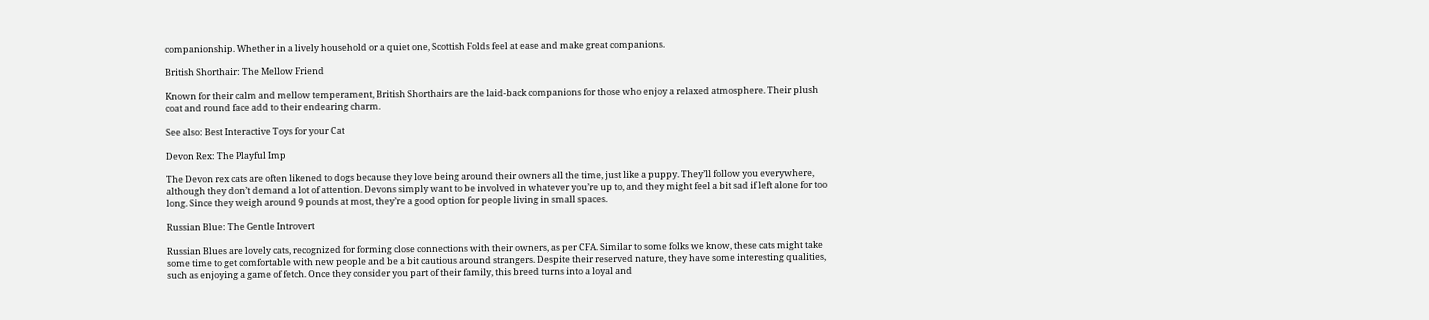companionship. Whether in a lively household or a quiet one, Scottish Folds feel at ease and make great companions.

British Shorthair: The Mellow Friend

Known for their calm and mellow temperament, British Shorthairs are the laid-back companions for those who enjoy a relaxed atmosphere. Their plush coat and round face add to their endearing charm.

See also: Best Interactive Toys for your Cat

Devon Rex: The Playful Imp

The Devon rex cats are often likened to dogs because they love being around their owners all the time, just like a puppy. They’ll follow you everywhere, although they don’t demand a lot of attention. Devons simply want to be involved in whatever you’re up to, and they might feel a bit sad if left alone for too long. Since they weigh around 9 pounds at most, they’re a good option for people living in small spaces.

Russian Blue: The Gentle Introvert

Russian Blues are lovely cats, recognized for forming close connections with their owners, as per CFA. Similar to some folks we know, these cats might take some time to get comfortable with new people and be a bit cautious around strangers. Despite their reserved nature, they have some interesting qualities, such as enjoying a game of fetch. Once they consider you part of their family, this breed turns into a loyal and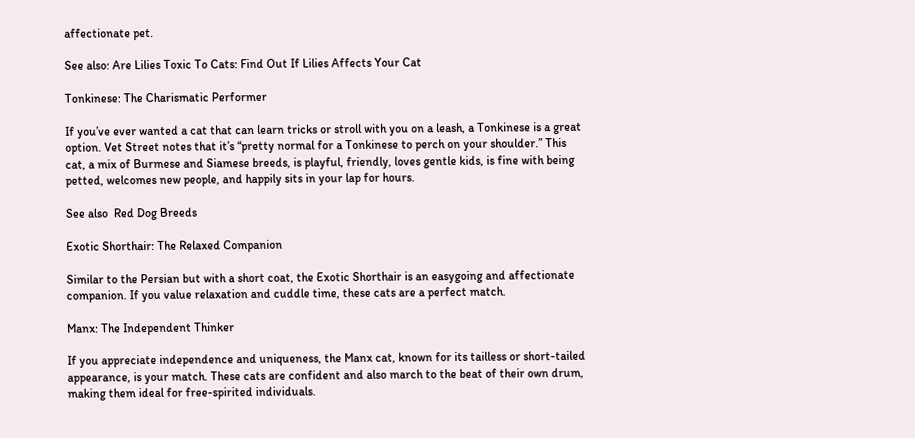affectionate pet.

See also: Are Lilies Toxic To Cats: Find Out If Lilies Affects Your Cat

Tonkinese: The Charismatic Performer

If you’ve ever wanted a cat that can learn tricks or stroll with you on a leash, a Tonkinese is a great option. Vet Street notes that it’s “pretty normal for a Tonkinese to perch on your shoulder.” This cat, a mix of Burmese and Siamese breeds, is playful, friendly, loves gentle kids, is fine with being petted, welcomes new people, and happily sits in your lap for hours.

See also  Red Dog Breeds

Exotic Shorthair: The Relaxed Companion

Similar to the Persian but with a short coat, the Exotic Shorthair is an easygoing and affectionate companion. If you value relaxation and cuddle time, these cats are a perfect match.

Manx: The Independent Thinker

If you appreciate independence and uniqueness, the Manx cat, known for its tailless or short-tailed appearance, is your match. These cats are confident and also march to the beat of their own drum, making them ideal for free-spirited individuals.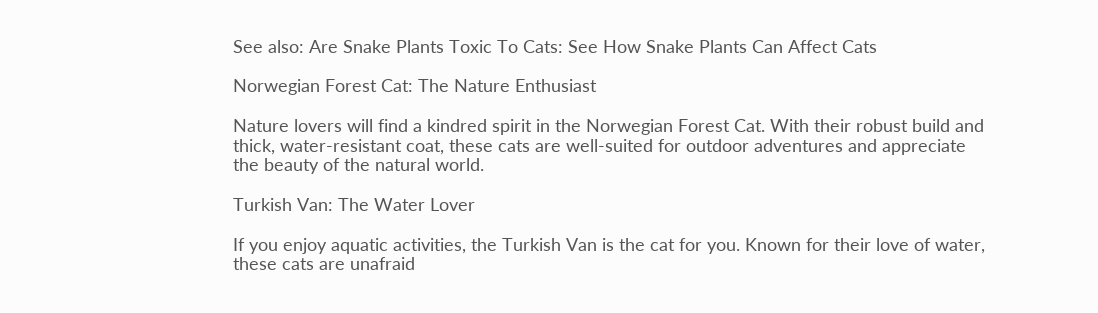See also: Are Snake Plants Toxic To Cats: See How Snake Plants Can Affect Cats

Norwegian Forest Cat: The Nature Enthusiast

Nature lovers will find a kindred spirit in the Norwegian Forest Cat. With their robust build and thick, water-resistant coat, these cats are well-suited for outdoor adventures and appreciate the beauty of the natural world.

Turkish Van: The Water Lover

If you enjoy aquatic activities, the Turkish Van is the cat for you. Known for their love of water, these cats are unafraid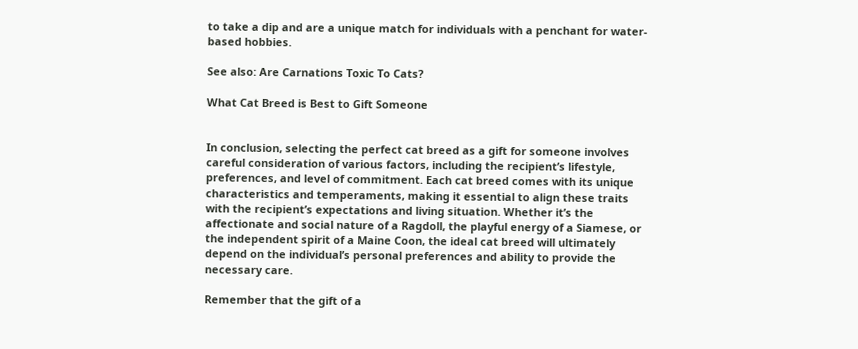to take a dip and are a unique match for individuals with a penchant for water-based hobbies.

See also: Are Carnations Toxic To Cats?

What Cat Breed is Best to Gift Someone


In conclusion, selecting the perfect cat breed as a gift for someone involves careful consideration of various factors, including the recipient’s lifestyle, preferences, and level of commitment. Each cat breed comes with its unique characteristics and temperaments, making it essential to align these traits with the recipient’s expectations and living situation. Whether it’s the affectionate and social nature of a Ragdoll, the playful energy of a Siamese, or the independent spirit of a Maine Coon, the ideal cat breed will ultimately depend on the individual’s personal preferences and ability to provide the necessary care.

Remember that the gift of a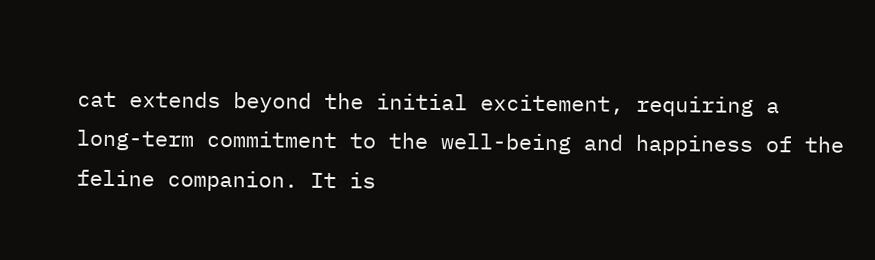cat extends beyond the initial excitement, requiring a long-term commitment to the well-being and happiness of the feline companion. It is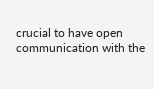crucial to have open communication with the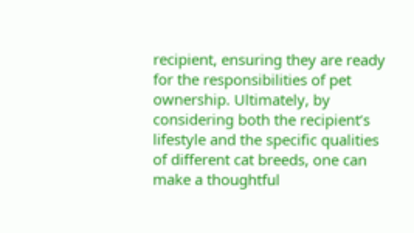recipient, ensuring they are ready for the responsibilities of pet ownership. Ultimately, by considering both the recipient’s lifestyle and the specific qualities of different cat breeds, one can make a thoughtful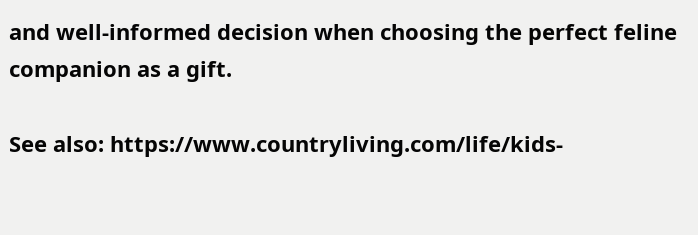and well-informed decision when choosing the perfect feline companion as a gift.

See also: https://www.countryliving.com/life/kids-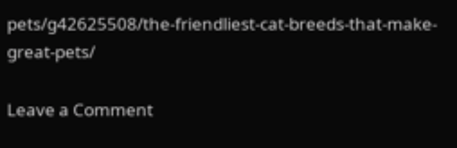pets/g42625508/the-friendliest-cat-breeds-that-make-great-pets/

Leave a Comment